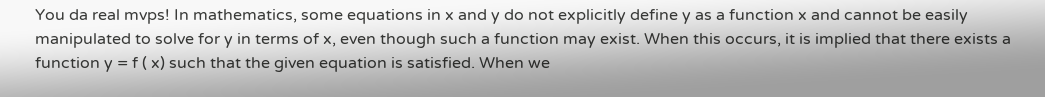You da real mvps! In mathematics, some equations in x and y do not explicitly define y as a function x and cannot be easily manipulated to solve for y in terms of x, even though such a function may exist. When this occurs, it is implied that there exists a function y = f ( x) such that the given equation is satisfied. When we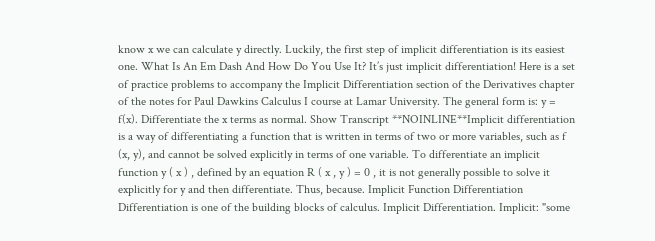know x we can calculate y directly. Luckily, the first step of implicit differentiation is its easiest one. What Is An Em Dash And How Do You Use It? It’s just implicit differentiation! Here is a set of practice problems to accompany the Implicit Differentiation section of the Derivatives chapter of the notes for Paul Dawkins Calculus I course at Lamar University. The general form is: y = f(x). Differentiate the x terms as normal. Show Transcript **NOINLINE**Implicit differentiation is a way of differentiating a function that is written in terms of two or more variables, such as f (x, y), and cannot be solved explicitly in terms of one variable. To differentiate an implicit function y ( x ) , defined by an equation R ( x , y ) = 0 , it is not generally possible to solve it explicitly for y and then differentiate. Thus, because. Implicit Function Differentiation Differentiation is one of the building blocks of calculus. Implicit Differentiation. Implicit: "some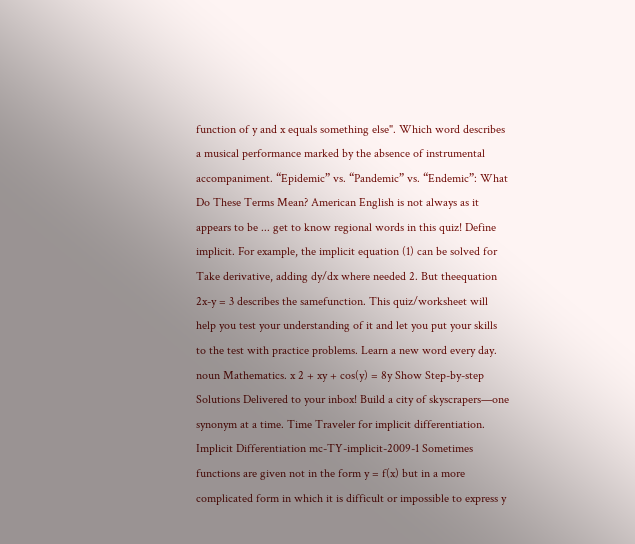function of y and x equals something else". Which word describes a musical performance marked by the absence of instrumental accompaniment. “Epidemic” vs. “Pandemic” vs. “Endemic”: What Do These Terms Mean? American English is not always as it appears to be ... get to know regional words in this quiz! Define implicit. For example, the implicit equation (1) can be solved for Take derivative, adding dy/dx where needed 2. But theequation 2x-y = 3 describes the samefunction. This quiz/worksheet will help you test your understanding of it and let you put your skills to the test with practice problems. Learn a new word every day. noun Mathematics. x 2 + xy + cos(y) = 8y Show Step-by-step Solutions Delivered to your inbox! Build a city of skyscrapers—one synonym at a time. Time Traveler for implicit differentiation. Implicit Differentiation mc-TY-implicit-2009-1 Sometimes functions are given not in the form y = f(x) but in a more complicated form in which it is difficult or impossible to express y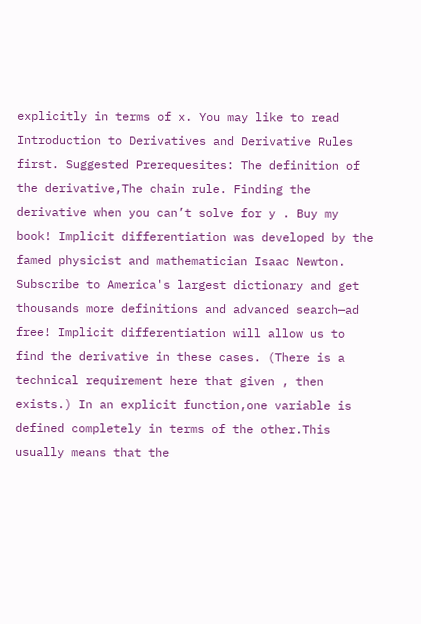explicitly in terms of x. You may like to read Introduction to Derivatives and Derivative Rules first. Suggested Prerequesites: The definition of the derivative,The chain rule. Finding the derivative when you can’t solve for y . Buy my book! Implicit differentiation was developed by the famed physicist and mathematician Isaac Newton. Subscribe to America's largest dictionary and get thousands more definitions and advanced search—ad free! Implicit differentiation will allow us to find the derivative in these cases. (There is a technical requirement here that given , then exists.) In an explicit function,one variable is defined completely in terms of the other.This usually means that the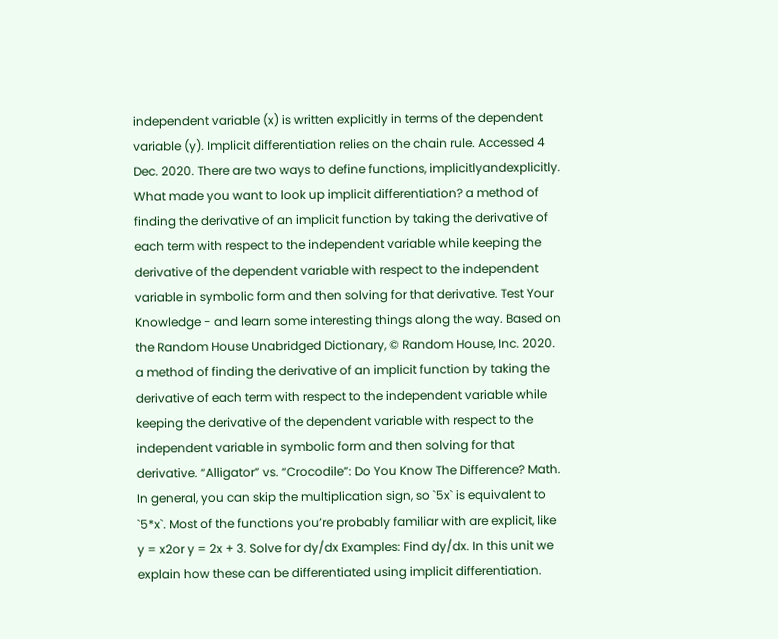independent variable (x) is written explicitly in terms of the dependent variable (y). Implicit differentiation relies on the chain rule. Accessed 4 Dec. 2020. There are two ways to define functions, implicitlyandexplicitly. What made you want to look up implicit differentiation? a method of finding the derivative of an implicit function by taking the derivative of each term with respect to the independent variable while keeping the derivative of the dependent variable with respect to the independent variable in symbolic form and then solving for that derivative. Test Your Knowledge - and learn some interesting things along the way. Based on the Random House Unabridged Dictionary, © Random House, Inc. 2020. a method of finding the derivative of an implicit function by taking the derivative of each term with respect to the independent variable while keeping the derivative of the dependent variable with respect to the independent variable in symbolic form and then solving for that derivative. “Alligator” vs. “Crocodile”: Do You Know The Difference? Math. In general, you can skip the multiplication sign, so `5x` is equivalent to `5*x`. Most of the functions you’re probably familiar with are explicit, like y = x2or y = 2x + 3. Solve for dy/dx Examples: Find dy/dx. In this unit we explain how these can be differentiated using implicit differentiation.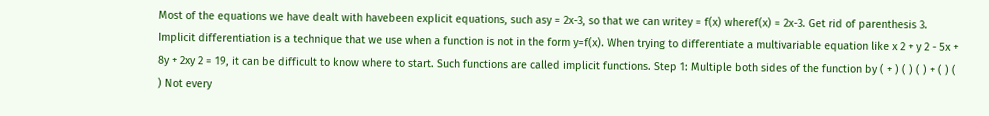Most of the equations we have dealt with havebeen explicit equations, such asy = 2x-3, so that we can writey = f(x) wheref(x) = 2x-3. Get rid of parenthesis 3. Implicit differentiation is a technique that we use when a function is not in the form y=f(x). When trying to differentiate a multivariable equation like x 2 + y 2 - 5x + 8y + 2xy 2 = 19, it can be difficult to know where to start. Such functions are called implicit functions. Step 1: Multiple both sides of the function by ( + ) ( ) ( ) + ( ) ( ) Not every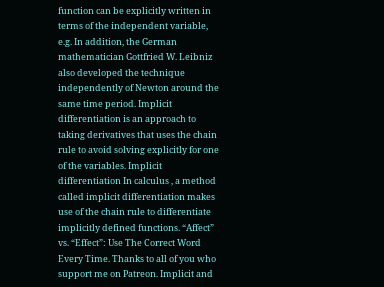function can be explicitly written in terms of the independent variable, e.g. In addition, the German mathematician Gottfried W. Leibniz also developed the technique independently of Newton around the same time period. Implicit differentiation is an approach to taking derivatives that uses the chain rule to avoid solving explicitly for one of the variables. Implicit differentiation In calculus , a method called implicit differentiation makes use of the chain rule to differentiate implicitly defined functions. “Affect” vs. “Effect”: Use The Correct Word Every Time. Thanks to all of you who support me on Patreon. Implicit and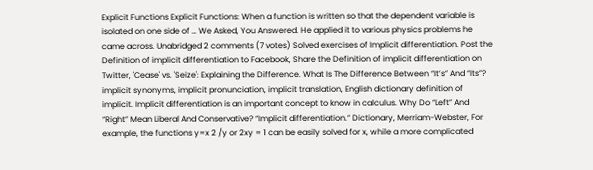Explicit Functions Explicit Functions: When a function is written so that the dependent variable is isolated on one side of … We Asked, You Answered. He applied it to various physics problems he came across. Unabridged 2 comments (7 votes) Solved exercises of Implicit differentiation. Post the Definition of implicit differentiation to Facebook, Share the Definition of implicit differentiation on Twitter, 'Cease' vs. 'Seize': Explaining the Difference. What Is The Difference Between “It’s” And “Its”? implicit synonyms, implicit pronunciation, implicit translation, English dictionary definition of implicit. Implicit differentiation is an important concept to know in calculus. Why Do “Left” And “Right” Mean Liberal And Conservative? “Implicit differentiation.” Dictionary, Merriam-Webster, For example, the functions y=x 2 /y or 2xy = 1 can be easily solved for x, while a more complicated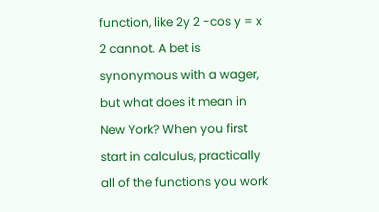function, like 2y 2 -cos y = x 2 cannot. A bet is synonymous with a wager, but what does it mean in New York? When you first start in calculus, practically all of the functions you work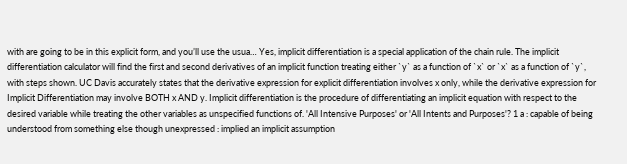with are going to be in this explicit form, and you’ll use the usua… Yes, implicit differentiation is a special application of the chain rule. The implicit differentiation calculator will find the first and second derivatives of an implicit function treating either `y` as a function of `x` or `x` as a function of `y`, with steps shown. UC Davis accurately states that the derivative expression for explicit differentiation involves x only, while the derivative expression for Implicit Differentiation may involve BOTH x AND y. Implicit differentiation is the procedure of differentiating an implicit equation with respect to the desired variable while treating the other variables as unspecified functions of. 'All Intensive Purposes' or 'All Intents and Purposes'? 1 a : capable of being understood from something else though unexpressed : implied an implicit assumption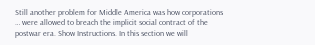Still another problem for Middle America was how corporations … were allowed to breach the implicit social contract of the postwar era. Show Instructions. In this section we will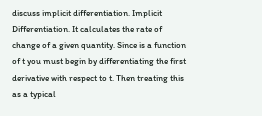discuss implicit differentiation. Implicit Differentiation. It calculates the rate of change of a given quantity. Since is a function of t you must begin by differentiating the first derivative with respect to t. Then treating this as a typical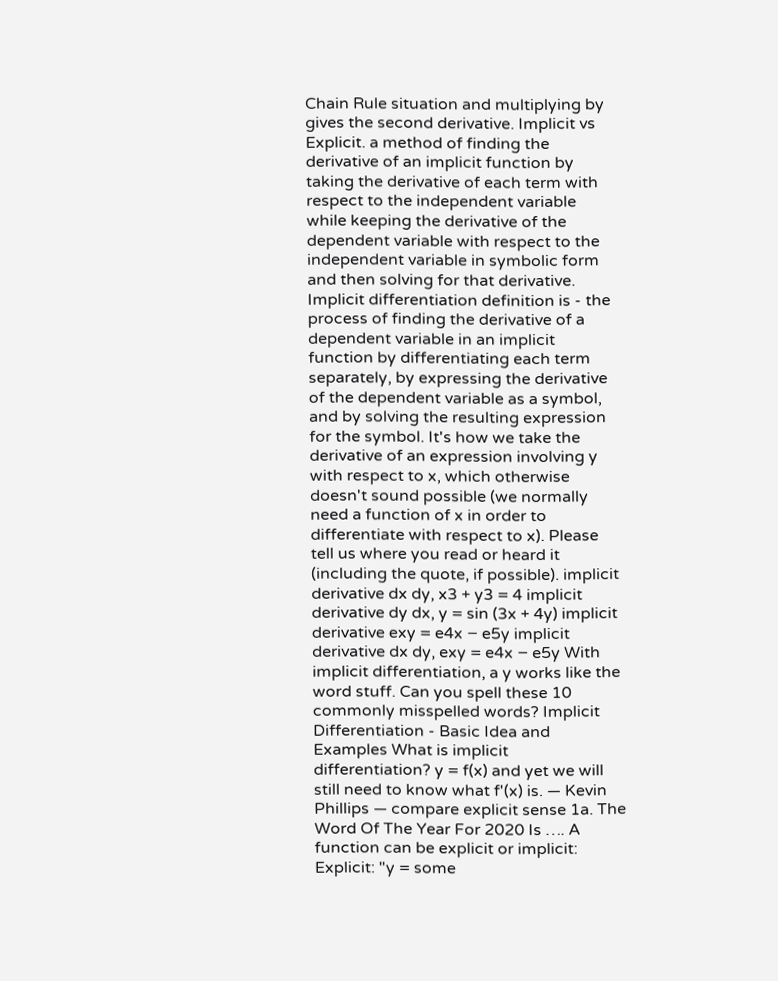Chain Rule situation and multiplying by gives the second derivative. Implicit vs Explicit. a method of finding the derivative of an implicit function by taking the derivative of each term with respect to the independent variable while keeping the derivative of the dependent variable with respect to the independent variable in symbolic form and then solving for that derivative. Implicit differentiation definition is - the process of finding the derivative of a dependent variable in an implicit function by differentiating each term separately, by expressing the derivative of the dependent variable as a symbol, and by solving the resulting expression for the symbol. It's how we take the derivative of an expression involving y with respect to x, which otherwise doesn't sound possible (we normally need a function of x in order to differentiate with respect to x). Please tell us where you read or heard it (including the quote, if possible). implicit derivative dx dy, x3 + y3 = 4 implicit derivative dy dx, y = sin (3x + 4y) implicit derivative exy = e4x − e5y implicit derivative dx dy, exy = e4x − e5y With implicit differentiation, a y works like the word stuff. Can you spell these 10 commonly misspelled words? Implicit Differentiation - Basic Idea and Examples What is implicit differentiation? y = f(x) and yet we will still need to know what f'(x) is. — Kevin Phillips — compare explicit sense 1a. The Word Of The Year For 2020 Is …. A function can be explicit or implicit: Explicit: "y = some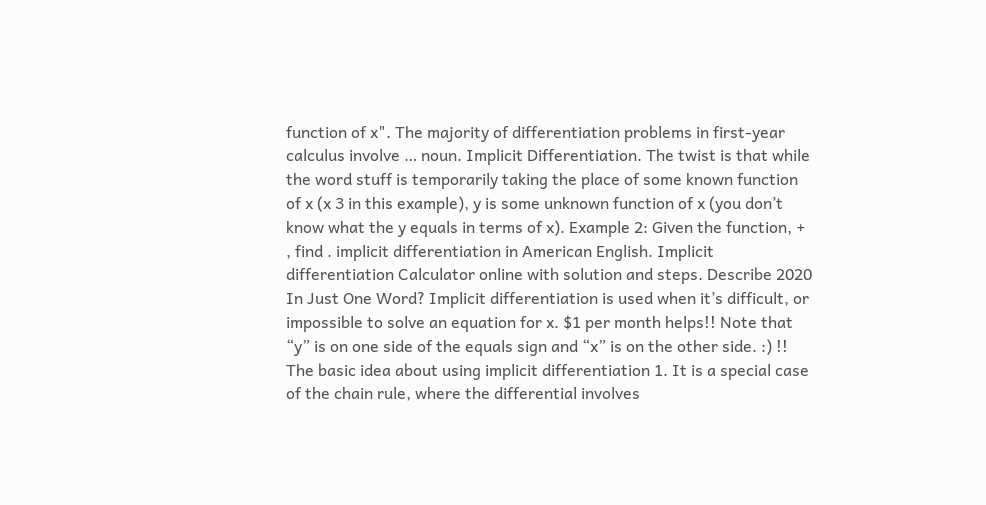function of x". The majority of differentiation problems in first-year calculus involve … noun. Implicit Differentiation. The twist is that while the word stuff is temporarily taking the place of some known function of x (x 3 in this example), y is some unknown function of x (you don’t know what the y equals in terms of x). Example 2: Given the function, + , find . implicit differentiation in American English. Implicit differentiation Calculator online with solution and steps. Describe 2020 In Just One Word? Implicit differentiation is used when it’s difficult, or impossible to solve an equation for x. $1 per month helps!! Note that “y” is on one side of the equals sign and “x” is on the other side. :) !! The basic idea about using implicit differentiation 1. It is a special case of the chain rule, where the differential involves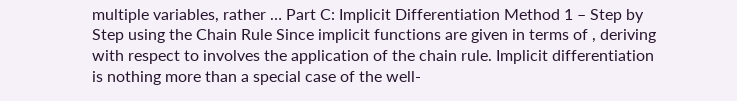multiple variables, rather … Part C: Implicit Differentiation Method 1 – Step by Step using the Chain Rule Since implicit functions are given in terms of , deriving with respect to involves the application of the chain rule. Implicit differentiation is nothing more than a special case of the well-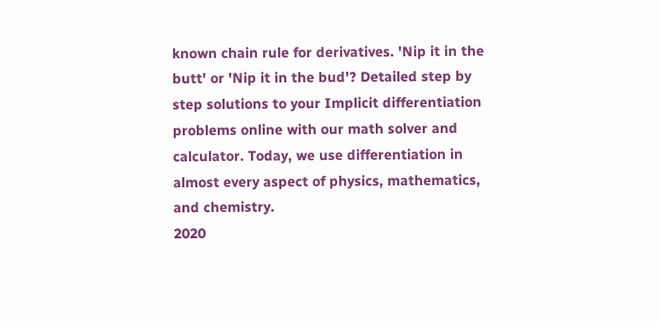known chain rule for derivatives. 'Nip it in the butt' or 'Nip it in the bud'? Detailed step by step solutions to your Implicit differentiation problems online with our math solver and calculator. Today, we use differentiation in almost every aspect of physics, mathematics, and chemistry.
2020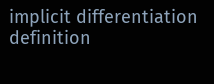implicit differentiation definition